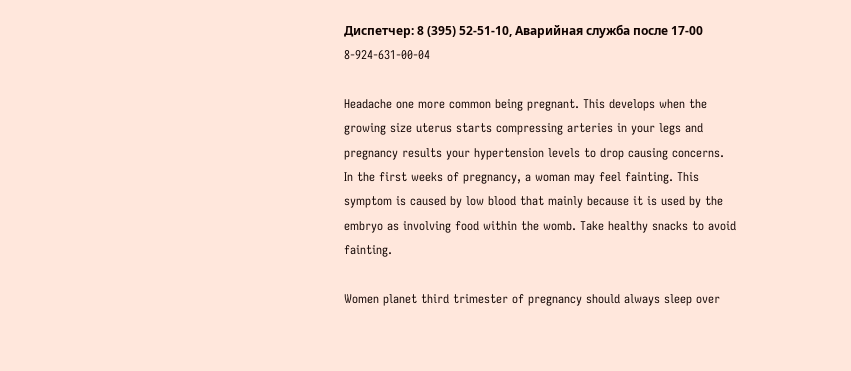Диспетчер: 8 (395) 52-51-10, Аварийная служба после 17-00   8-924-631-00-04

Headache one more common being pregnant. This develops when the growing size uterus starts compressing arteries in your legs and pregnancy results your hypertension levels to drop causing concerns. In the first weeks of pregnancy, a woman may feel fainting. This symptom is caused by low blood that mainly because it is used by the embryo as involving food within the womb. Take healthy snacks to avoid fainting.

Women planet third trimester of pregnancy should always sleep over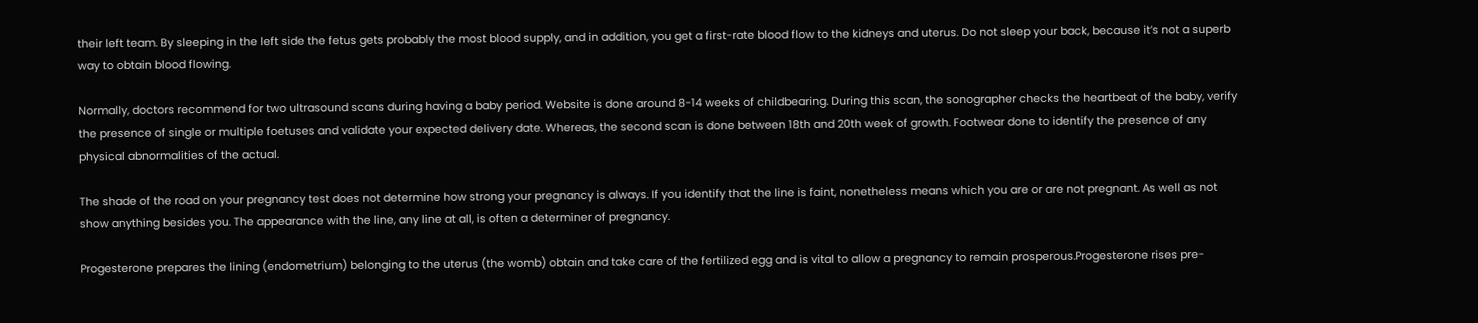their left team. By sleeping in the left side the fetus gets probably the most blood supply, and in addition, you get a first-rate blood flow to the kidneys and uterus. Do not sleep your back, because it’s not a superb way to obtain blood flowing.

Normally, doctors recommend for two ultrasound scans during having a baby period. Website is done around 8-14 weeks of childbearing. During this scan, the sonographer checks the heartbeat of the baby, verify the presence of single or multiple foetuses and validate your expected delivery date. Whereas, the second scan is done between 18th and 20th week of growth. Footwear done to identify the presence of any physical abnormalities of the actual.

The shade of the road on your pregnancy test does not determine how strong your pregnancy is always. If you identify that the line is faint, nonetheless means which you are or are not pregnant. As well as not show anything besides you. The appearance with the line, any line at all, is often a determiner of pregnancy.

Progesterone prepares the lining (endometrium) belonging to the uterus (the womb) obtain and take care of the fertilized egg and is vital to allow a pregnancy to remain prosperous.Progesterone rises pre-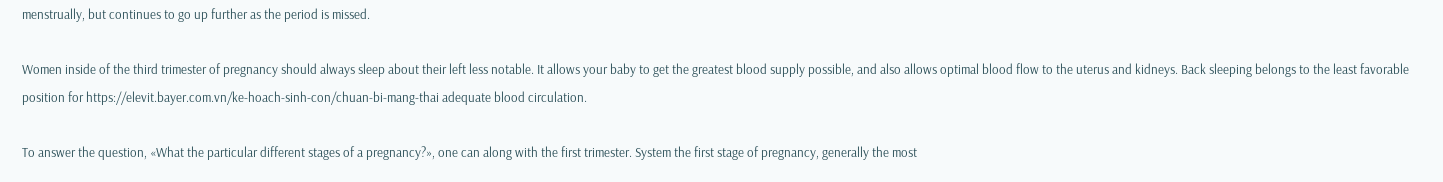menstrually, but continues to go up further as the period is missed.

Women inside of the third trimester of pregnancy should always sleep about their left less notable. It allows your baby to get the greatest blood supply possible, and also allows optimal blood flow to the uterus and kidneys. Back sleeping belongs to the least favorable position for https://elevit.bayer.com.vn/ke-hoach-sinh-con/chuan-bi-mang-thai adequate blood circulation.

To answer the question, «What the particular different stages of a pregnancy?», one can along with the first trimester. System the first stage of pregnancy, generally the most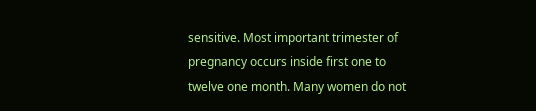sensitive. Most important trimester of pregnancy occurs inside first one to twelve one month. Many women do not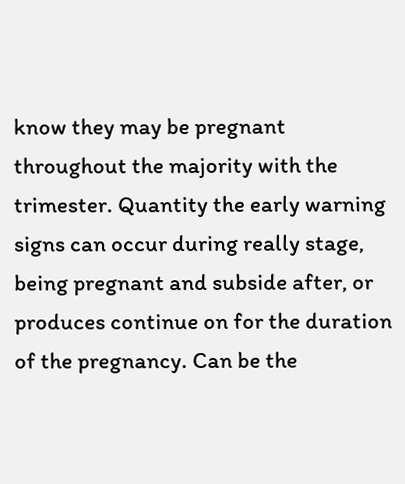know they may be pregnant throughout the majority with the trimester. Quantity the early warning signs can occur during really stage, being pregnant and subside after, or produces continue on for the duration of the pregnancy. Can be the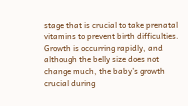stage that is crucial to take prenatal vitamins to prevent birth difficulties. Growth is occurring rapidly, and although the belly size does not change much, the baby’s growth crucial during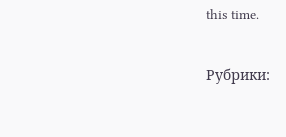this time.

Рубрики: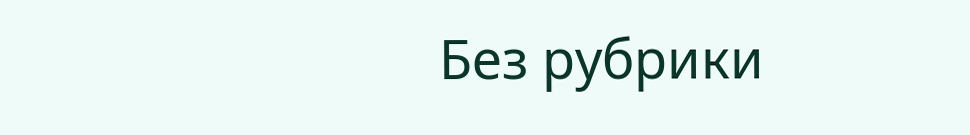Без рубрики